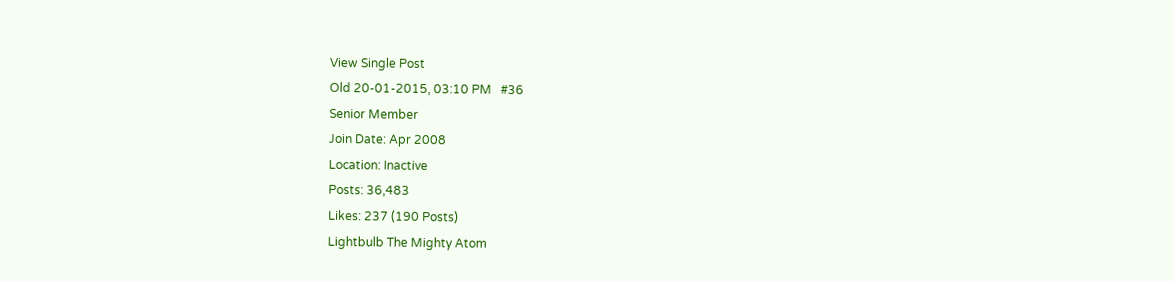View Single Post
Old 20-01-2015, 03:10 PM   #36
Senior Member
Join Date: Apr 2008
Location: Inactive
Posts: 36,483
Likes: 237 (190 Posts)
Lightbulb The Mighty Atom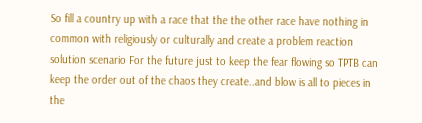So fill a country up with a race that the the other race have nothing in common with religiously or culturally and create a problem reaction solution scenario For the future just to keep the fear flowing so TPTB can keep the order out of the chaos they create..and blow is all to pieces in the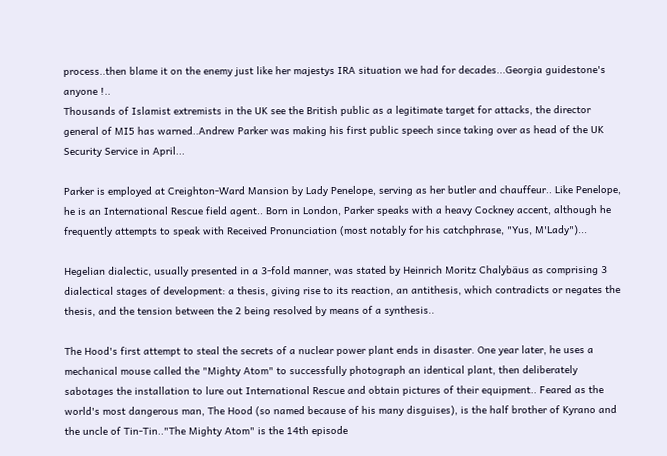process..then blame it on the enemy just like her majestys IRA situation we had for decades...Georgia guidestone's anyone !..
Thousands of Islamist extremists in the UK see the British public as a legitimate target for attacks, the director general of MI5 has warned..Andrew Parker was making his first public speech since taking over as head of the UK Security Service in April...

Parker is employed at Creighton-Ward Mansion by Lady Penelope, serving as her butler and chauffeur.. Like Penelope, he is an International Rescue field agent.. Born in London, Parker speaks with a heavy Cockney accent, although he frequently attempts to speak with Received Pronunciation (most notably for his catchphrase, "Yus, M'Lady")...

Hegelian dialectic, usually presented in a 3-fold manner, was stated by Heinrich Moritz Chalybäus as comprising 3 dialectical stages of development: a thesis, giving rise to its reaction, an antithesis, which contradicts or negates the thesis, and the tension between the 2 being resolved by means of a synthesis..

The Hood's first attempt to steal the secrets of a nuclear power plant ends in disaster. One year later, he uses a mechanical mouse called the "Mighty Atom" to successfully photograph an identical plant, then deliberately sabotages the installation to lure out International Rescue and obtain pictures of their equipment.. Feared as the world's most dangerous man, The Hood (so named because of his many disguises), is the half brother of Kyrano and the uncle of Tin-Tin.."The Mighty Atom" is the 14th episode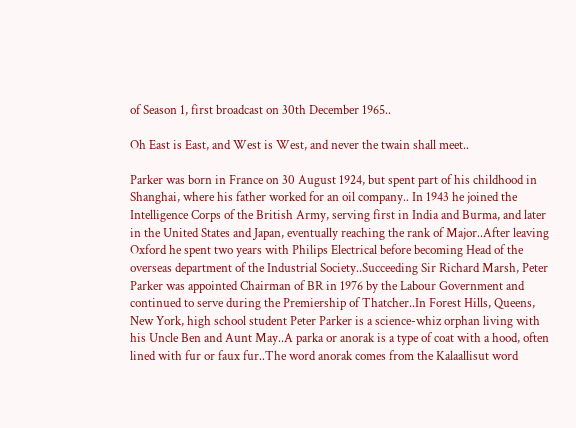of Season 1, first broadcast on 30th December 1965..

Oh East is East, and West is West, and never the twain shall meet..

Parker was born in France on 30 August 1924, but spent part of his childhood in Shanghai, where his father worked for an oil company.. In 1943 he joined the Intelligence Corps of the British Army, serving first in India and Burma, and later in the United States and Japan, eventually reaching the rank of Major..After leaving Oxford he spent two years with Philips Electrical before becoming Head of the overseas department of the Industrial Society..Succeeding Sir Richard Marsh, Peter Parker was appointed Chairman of BR in 1976 by the Labour Government and continued to serve during the Premiership of Thatcher..In Forest Hills, Queens, New York, high school student Peter Parker is a science-whiz orphan living with his Uncle Ben and Aunt May..A parka or anorak is a type of coat with a hood, often lined with fur or faux fur..The word anorak comes from the Kalaallisut word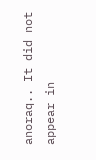anoraq.. It did not appear in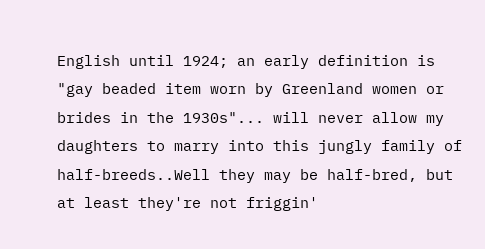English until 1924; an early definition is "gay beaded item worn by Greenland women or brides in the 1930s"... will never allow my daughters to marry into this jungly family of half-breeds..Well they may be half-bred, but at least they're not friggin'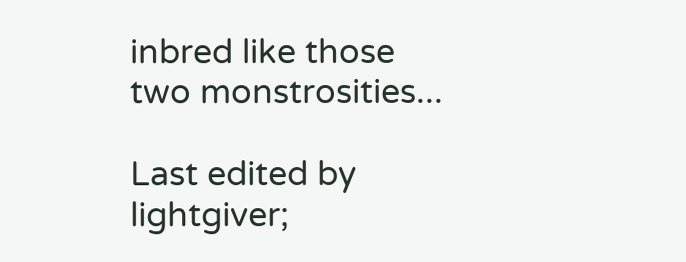inbred like those two monstrosities...

Last edited by lightgiver;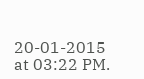20-01-2015 at 03:22 PM.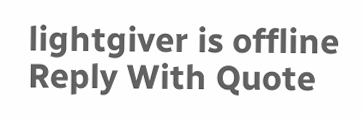lightgiver is offline   Reply With Quote